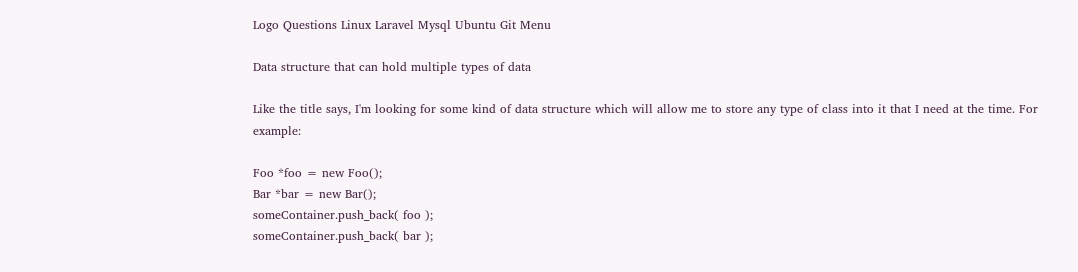Logo Questions Linux Laravel Mysql Ubuntu Git Menu

Data structure that can hold multiple types of data

Like the title says, I'm looking for some kind of data structure which will allow me to store any type of class into it that I need at the time. For example:

Foo *foo = new Foo();
Bar *bar = new Bar();
someContainer.push_back( foo );
someContainer.push_back( bar );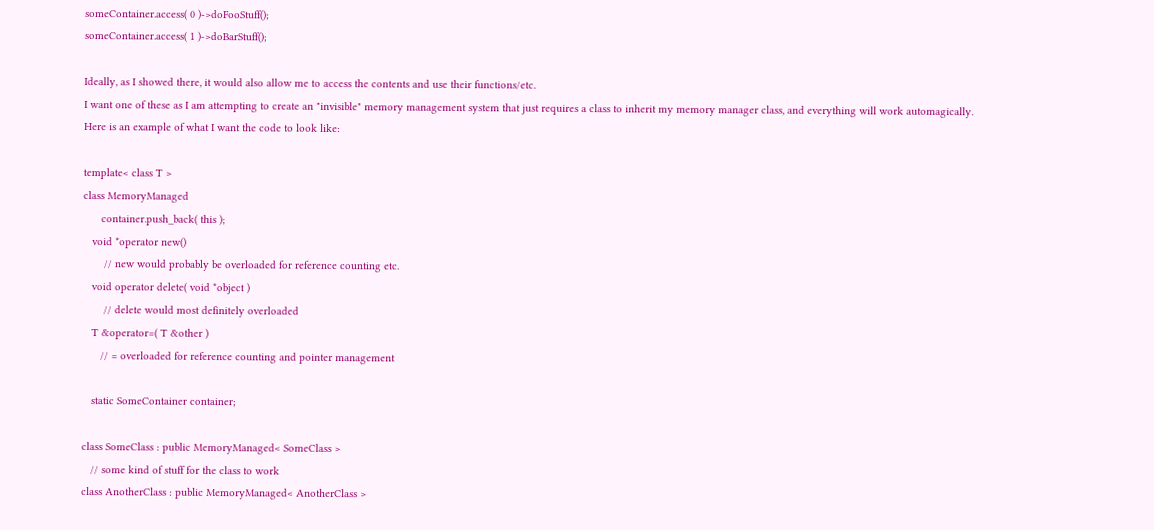someContainer.access( 0 )->doFooStuff();
someContainer.access( 1 )->doBarStuff();

Ideally, as I showed there, it would also allow me to access the contents and use their functions/etc.
I want one of these as I am attempting to create an "invisible" memory management system that just requires a class to inherit my memory manager class, and everything will work automagically.
Here is an example of what I want the code to look like:

template< class T >
class MemoryManaged
      container.push_back( this );
   void *operator new()
       // new would probably be overloaded for reference counting etc.
   void operator delete( void *object )
       // delete would most definitely overloaded
   T &operator=( T &other )
      // = overloaded for reference counting and pointer management

   static SomeContainer container;

class SomeClass : public MemoryManaged< SomeClass >
   // some kind of stuff for the class to work
class AnotherClass : public MemoryManaged< AnotherClass >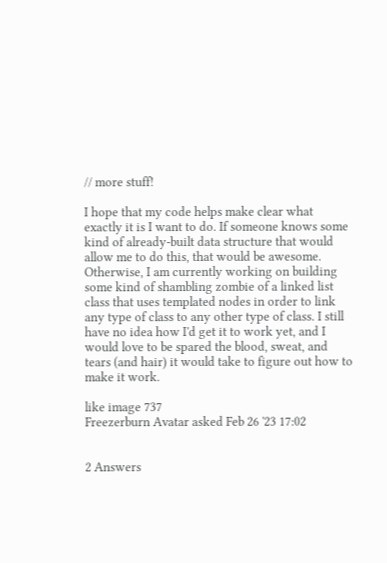// more stuff!

I hope that my code helps make clear what exactly it is I want to do. If someone knows some kind of already-built data structure that would allow me to do this, that would be awesome. Otherwise, I am currently working on building some kind of shambling zombie of a linked list class that uses templated nodes in order to link any type of class to any other type of class. I still have no idea how I'd get it to work yet, and I would love to be spared the blood, sweat, and tears (and hair) it would take to figure out how to make it work.

like image 737
Freezerburn Avatar asked Feb 26 '23 17:02


2 Answers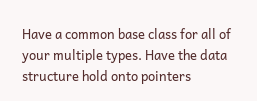Have a common base class for all of your multiple types. Have the data structure hold onto pointers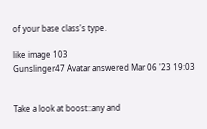of your base class's type.

like image 103
Gunslinger47 Avatar answered Mar 06 '23 19:03


Take a look at boost::any and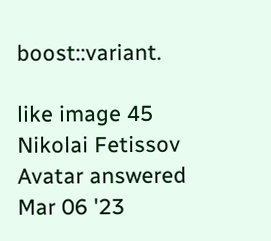boost::variant.

like image 45
Nikolai Fetissov Avatar answered Mar 06 '23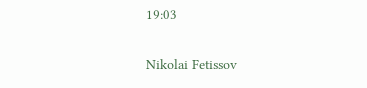19:03

Nikolai Fetissov